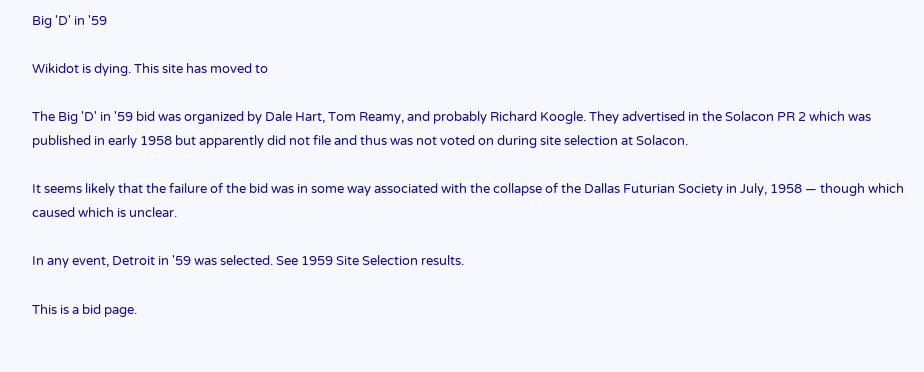Big 'D' in '59

Wikidot is dying. This site has moved to

The Big 'D' in '59 bid was organized by Dale Hart, Tom Reamy, and probably Richard Koogle. They advertised in the Solacon PR 2 which was published in early 1958 but apparently did not file and thus was not voted on during site selection at Solacon.

It seems likely that the failure of the bid was in some way associated with the collapse of the Dallas Futurian Society in July, 1958 — though which caused which is unclear.

In any event, Detroit in '59 was selected. See 1959 Site Selection results.

This is a bid page.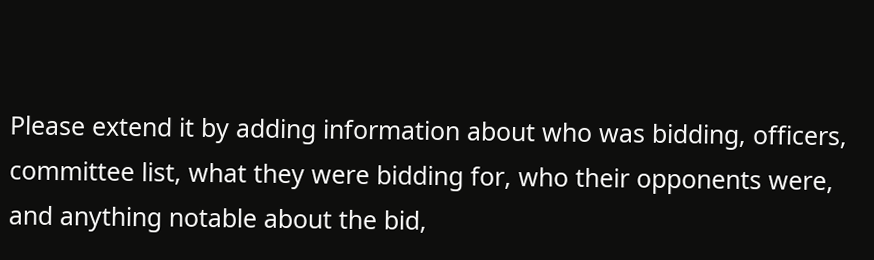Please extend it by adding information about who was bidding, officers, committee list, what they were bidding for, who their opponents were, and anything notable about the bid,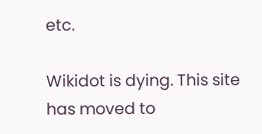etc.

Wikidot is dying. This site has moved to